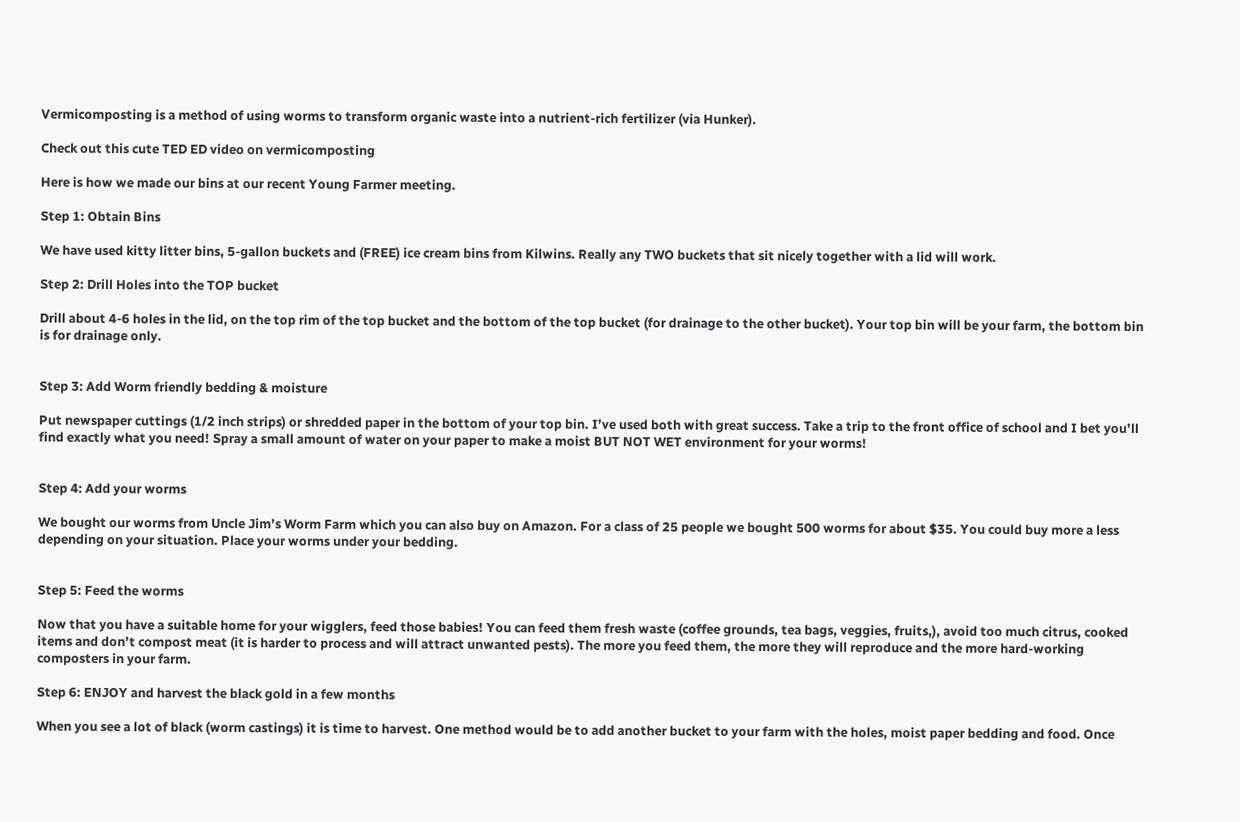Vermicomposting is a method of using worms to transform organic waste into a nutrient-rich fertilizer (via Hunker).

Check out this cute TED ED video on vermicomposting

Here is how we made our bins at our recent Young Farmer meeting.

Step 1: Obtain Bins

We have used kitty litter bins, 5-gallon buckets and (FREE) ice cream bins from Kilwins. Really any TWO buckets that sit nicely together with a lid will work.

Step 2: Drill Holes into the TOP bucket

Drill about 4-6 holes in the lid, on the top rim of the top bucket and the bottom of the top bucket (for drainage to the other bucket). Your top bin will be your farm, the bottom bin is for drainage only.


Step 3: Add Worm friendly bedding & moisture

Put newspaper cuttings (1/2 inch strips) or shredded paper in the bottom of your top bin. I’ve used both with great success. Take a trip to the front office of school and I bet you’ll find exactly what you need! Spray a small amount of water on your paper to make a moist BUT NOT WET environment for your worms!


Step 4: Add your worms

We bought our worms from Uncle Jim’s Worm Farm which you can also buy on Amazon. For a class of 25 people we bought 500 worms for about $35. You could buy more a less depending on your situation. Place your worms under your bedding.


Step 5: Feed the worms

Now that you have a suitable home for your wigglers, feed those babies! You can feed them fresh waste (coffee grounds, tea bags, veggies, fruits,), avoid too much citrus, cooked items and don’t compost meat (it is harder to process and will attract unwanted pests). The more you feed them, the more they will reproduce and the more hard-working composters in your farm.

Step 6: ENJOY and harvest the black gold in a few months

When you see a lot of black (worm castings) it is time to harvest. One method would be to add another bucket to your farm with the holes, moist paper bedding and food. Once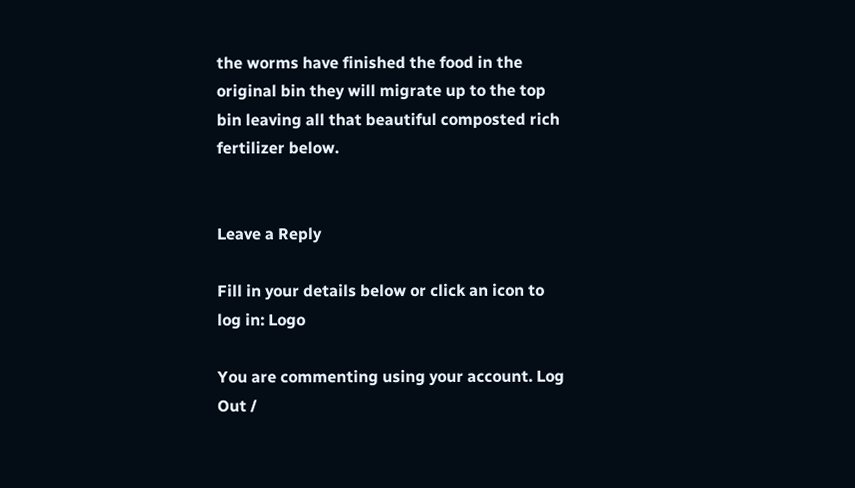the worms have finished the food in the original bin they will migrate up to the top bin leaving all that beautiful composted rich fertilizer below.


Leave a Reply

Fill in your details below or click an icon to log in: Logo

You are commenting using your account. Log Out /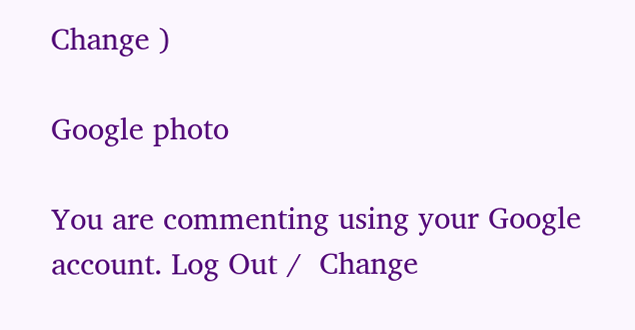Change )

Google photo

You are commenting using your Google account. Log Out /  Change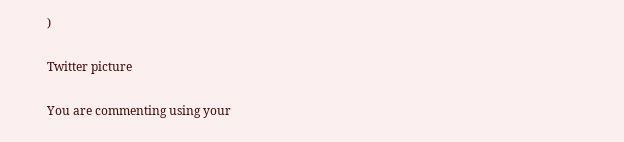)

Twitter picture

You are commenting using your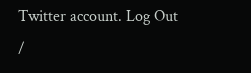Twitter account. Log Out /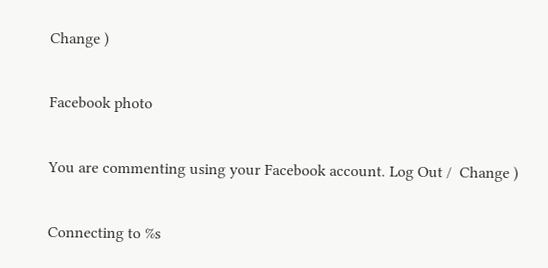Change )

Facebook photo

You are commenting using your Facebook account. Log Out /  Change )

Connecting to %s